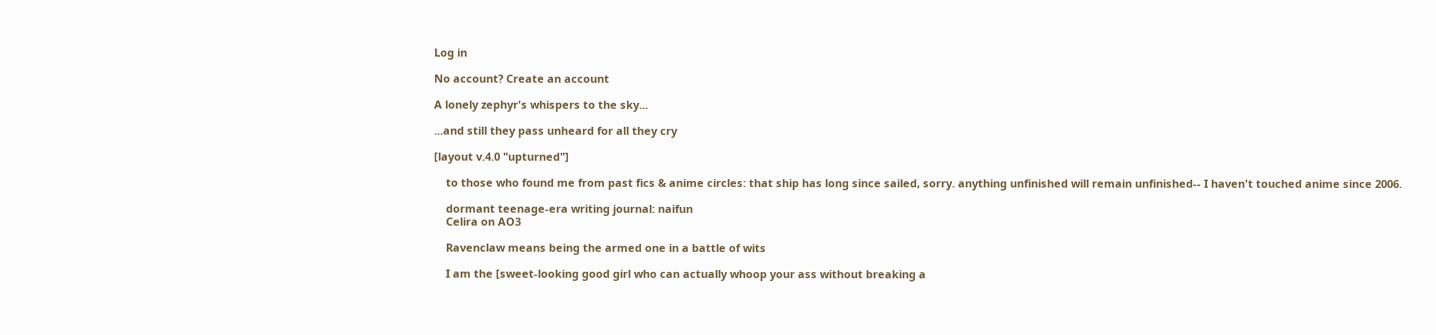Log in

No account? Create an account

A lonely zephyr's whispers to the sky...

...and still they pass unheard for all they cry

[layout v.4.0 "upturned"]

    to those who found me from past fics & anime circles: that ship has long since sailed, sorry. anything unfinished will remain unfinished-- I haven't touched anime since 2006.

    dormant teenage-era writing journal: naifun
    Celira on AO3

    Ravenclaw means being the armed one in a battle of wits

    I am the [sweet-looking good girl who can actually whoop your ass without breaking a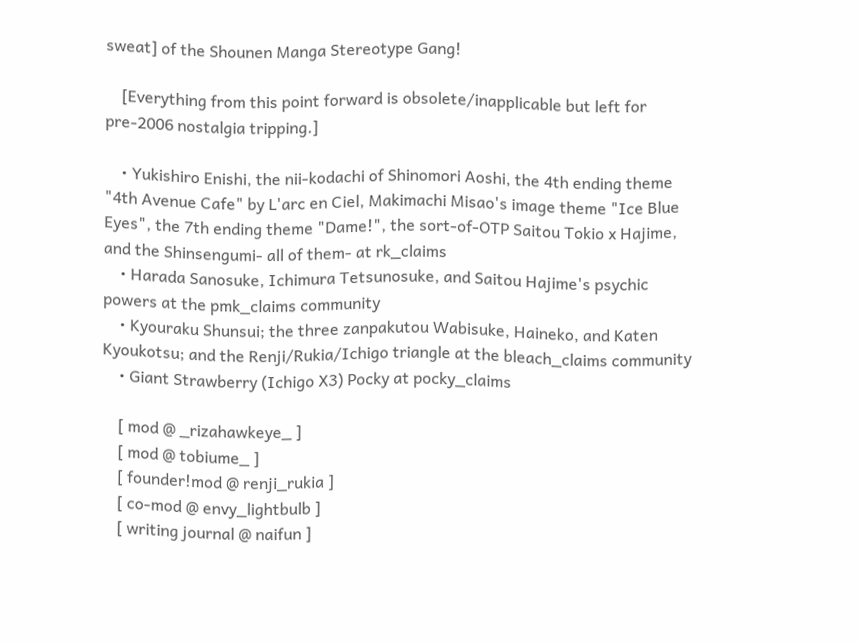sweat] of the Shounen Manga Stereotype Gang!

    [Everything from this point forward is obsolete/inapplicable but left for pre-2006 nostalgia tripping.]

    • Yukishiro Enishi, the nii-kodachi of Shinomori Aoshi, the 4th ending theme "4th Avenue Cafe" by L'arc en Ciel, Makimachi Misao's image theme "Ice Blue Eyes", the 7th ending theme "Dame!", the sort-of-OTP Saitou Tokio x Hajime, and the Shinsengumi- all of them- at rk_claims
    • Harada Sanosuke, Ichimura Tetsunosuke, and Saitou Hajime's psychic powers at the pmk_claims community
    • Kyouraku Shunsui; the three zanpakutou Wabisuke, Haineko, and Katen Kyoukotsu; and the Renji/Rukia/Ichigo triangle at the bleach_claims community
    • Giant Strawberry (Ichigo X3) Pocky at pocky_claims

    [ mod @ _rizahawkeye_ ]
    [ mod @ tobiume_ ]
    [ founder!mod @ renji_rukia ]
    [ co-mod @ envy_lightbulb ]
    [ writing journal @ naifun ]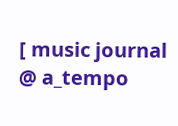[ music journal @ a_tempo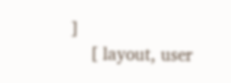]
    [ layout, user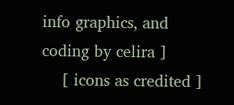info graphics, and coding by celira ]
    [ icons as credited ]